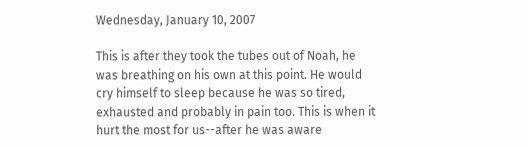Wednesday, January 10, 2007

This is after they took the tubes out of Noah, he was breathing on his own at this point. He would cry himself to sleep because he was so tired, exhausted and probably in pain too. This is when it hurt the most for us--after he was aware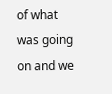of what was going on and we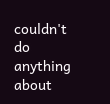couldn't do anything about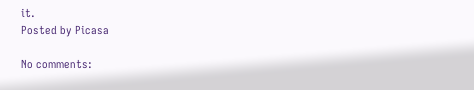it.
Posted by Picasa

No comments: